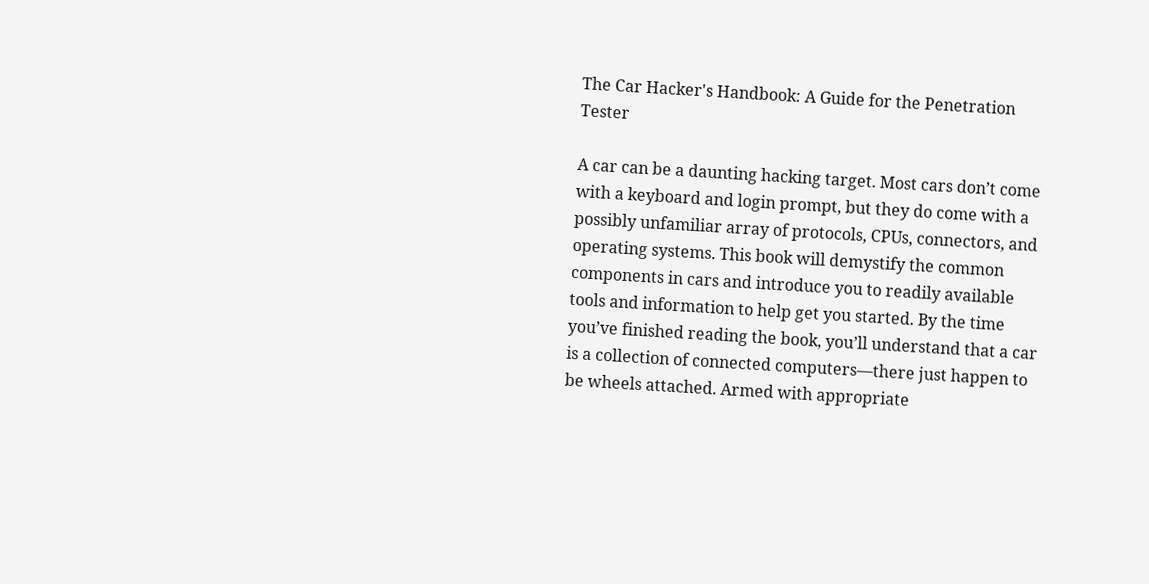The Car Hacker's Handbook: A Guide for the Penetration Tester

A car can be a daunting hacking target. Most cars don’t come with a keyboard and login prompt, but they do come with a possibly unfamiliar array of protocols, CPUs, connectors, and operating systems. This book will demystify the common components in cars and introduce you to readily available tools and information to help get you started. By the time you’ve finished reading the book, you’ll understand that a car is a collection of connected computers—there just happen to be wheels attached. Armed with appropriate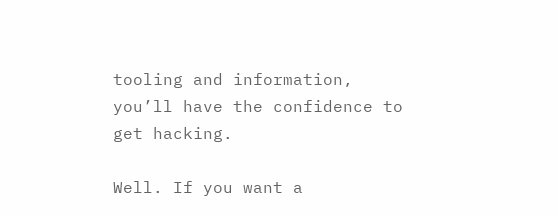tooling and information, you’ll have the confidence to get hacking.

Well. If you want a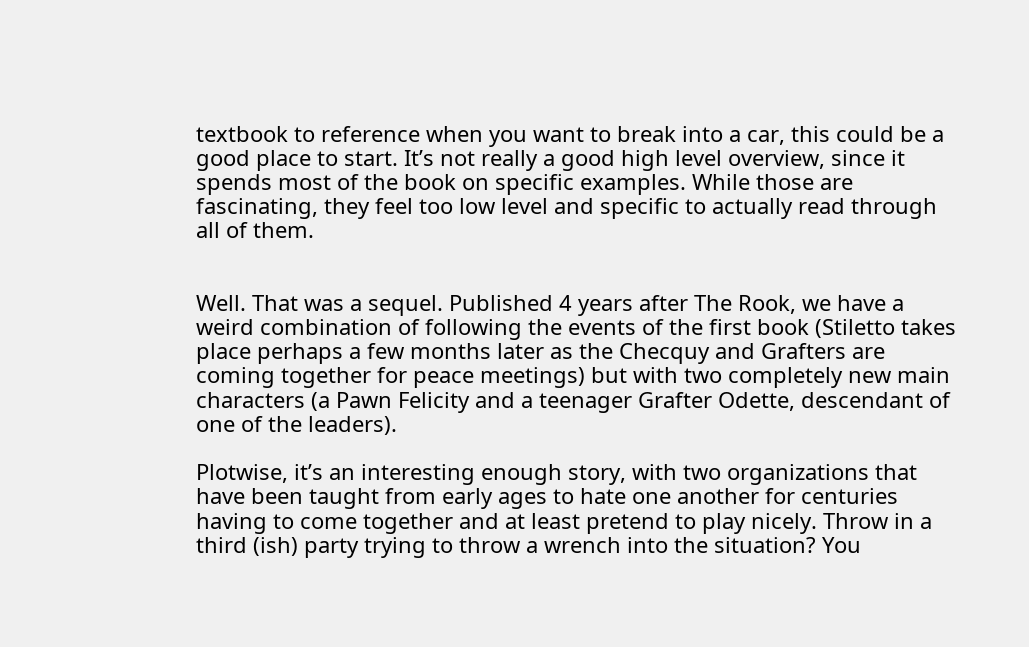textbook to reference when you want to break into a car, this could be a good place to start. It’s not really a good high level overview, since it spends most of the book on specific examples. While those are fascinating, they feel too low level and specific to actually read through all of them.


Well. That was a sequel. Published 4 years after The Rook, we have a weird combination of following the events of the first book (Stiletto takes place perhaps a few months later as the Checquy and Grafters are coming together for peace meetings) but with two completely new main characters (a Pawn Felicity and a teenager Grafter Odette, descendant of one of the leaders).

Plotwise, it’s an interesting enough story, with two organizations that have been taught from early ages to hate one another for centuries having to come together and at least pretend to play nicely. Throw in a third (ish) party trying to throw a wrench into the situation? You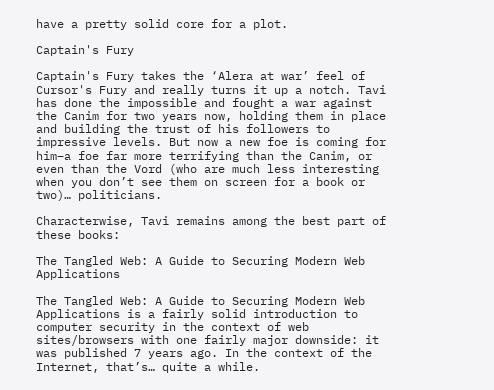have a pretty solid core for a plot.

Captain's Fury

Captain's Fury takes the ‘Alera at war’ feel of Cursor's Fury and really turns it up a notch. Tavi has done the impossible and fought a war against the Canim for two years now, holding them in place and building the trust of his followers to impressive levels. But now a new foe is coming for him–a foe far more terrifying than the Canim, or even than the Vord (who are much less interesting when you don’t see them on screen for a book or two)… politicians.

Characterwise, Tavi remains among the best part of these books:

The Tangled Web: A Guide to Securing Modern Web Applications

The Tangled Web: A Guide to Securing Modern Web Applications is a fairly solid introduction to computer security in the context of web sites/browsers with one fairly major downside: it was published 7 years ago. In the context of the Internet, that’s… quite a while.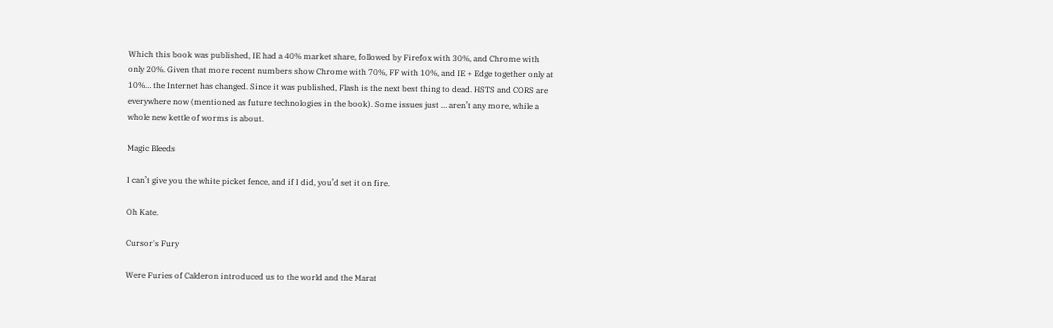Which this book was published, IE had a 40% market share, followed by Firefox with 30%, and Chrome with only 20%. Given that more recent numbers show Chrome with 70%, FF with 10%, and IE + Edge together only at 10%… the Internet has changed. Since it was published, Flash is the next best thing to dead. HSTS and CORS are everywhere now (mentioned as future technologies in the book). Some issues just … aren’t any more, while a whole new kettle of worms is about.

Magic Bleeds

I can’t give you the white picket fence, and if I did, you’d set it on fire.

Oh Kate.

Cursor's Fury

Were Furies of Calderon introduced us to the world and the Marat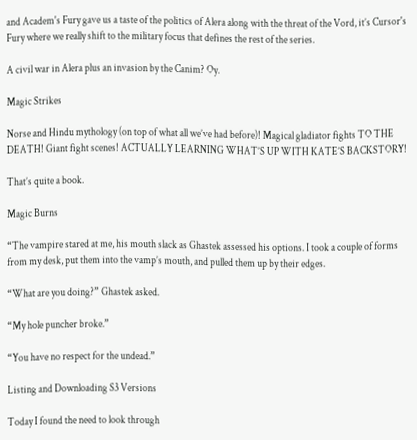and Academ's Fury gave us a taste of the politics of Alera along with the threat of the Vord, it’s Cursor's Fury where we really shift to the military focus that defines the rest of the series.

A civil war in Alera plus an invasion by the Canim? Oy.

Magic Strikes

Norse and Hindu mythology (on top of what all we’ve had before)! Magical gladiator fights TO THE DEATH! Giant fight scenes! ACTUALLY LEARNING WHAT’S UP WITH KATE’S BACKSTORY!

That’s quite a book.

Magic Burns

“The vampire stared at me, his mouth slack as Ghastek assessed his options. I took a couple of forms from my desk, put them into the vamp’s mouth, and pulled them up by their edges.

“What are you doing?” Ghastek asked.

“My hole puncher broke.”

“You have no respect for the undead.”

Listing and Downloading S3 Versions

Today I found the need to look through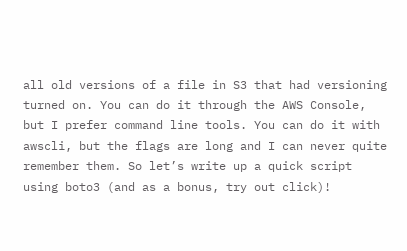all old versions of a file in S3 that had versioning turned on. You can do it through the AWS Console, but I prefer command line tools. You can do it with awscli, but the flags are long and I can never quite remember them. So let’s write up a quick script using boto3 (and as a bonus, try out click)!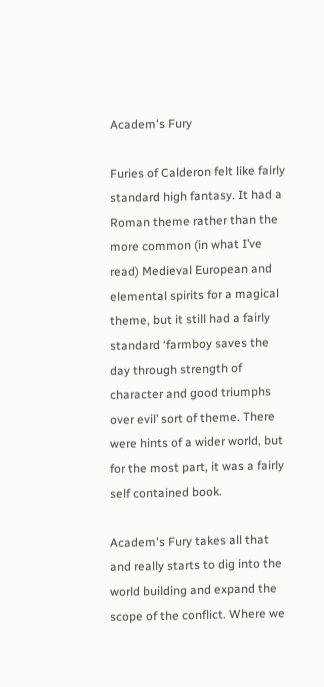Academ's Fury

Furies of Calderon felt like fairly standard high fantasy. It had a Roman theme rather than the more common (in what I’ve read) Medieval European and elemental spirits for a magical theme, but it still had a fairly standard ‘farmboy saves the day through strength of character and good triumphs over evil’ sort of theme. There were hints of a wider world, but for the most part, it was a fairly self contained book.

Academ's Fury takes all that and really starts to dig into the world building and expand the scope of the conflict. Where we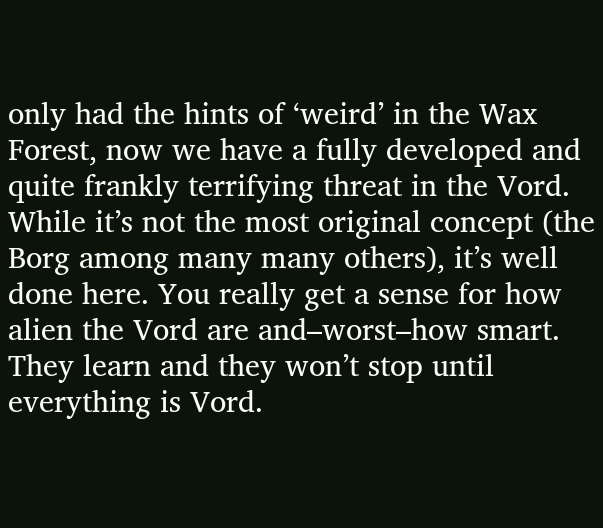only had the hints of ‘weird’ in the Wax Forest, now we have a fully developed and quite frankly terrifying threat in the Vord. While it’s not the most original concept (the Borg among many many others), it’s well done here. You really get a sense for how alien the Vord are and–worst–how smart. They learn and they won’t stop until everything is Vord.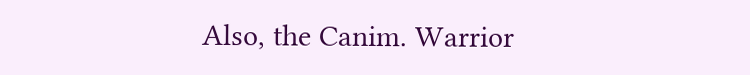Also, the Canim. Warrior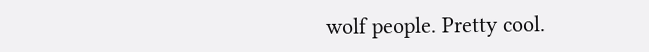wolf people. Pretty cool.